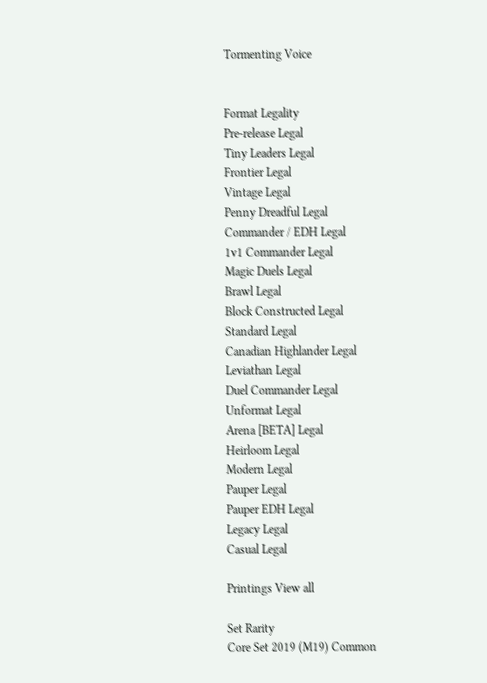Tormenting Voice


Format Legality
Pre-release Legal
Tiny Leaders Legal
Frontier Legal
Vintage Legal
Penny Dreadful Legal
Commander / EDH Legal
1v1 Commander Legal
Magic Duels Legal
Brawl Legal
Block Constructed Legal
Standard Legal
Canadian Highlander Legal
Leviathan Legal
Duel Commander Legal
Unformat Legal
Arena [BETA] Legal
Heirloom Legal
Modern Legal
Pauper Legal
Pauper EDH Legal
Legacy Legal
Casual Legal

Printings View all

Set Rarity
Core Set 2019 (M19) Common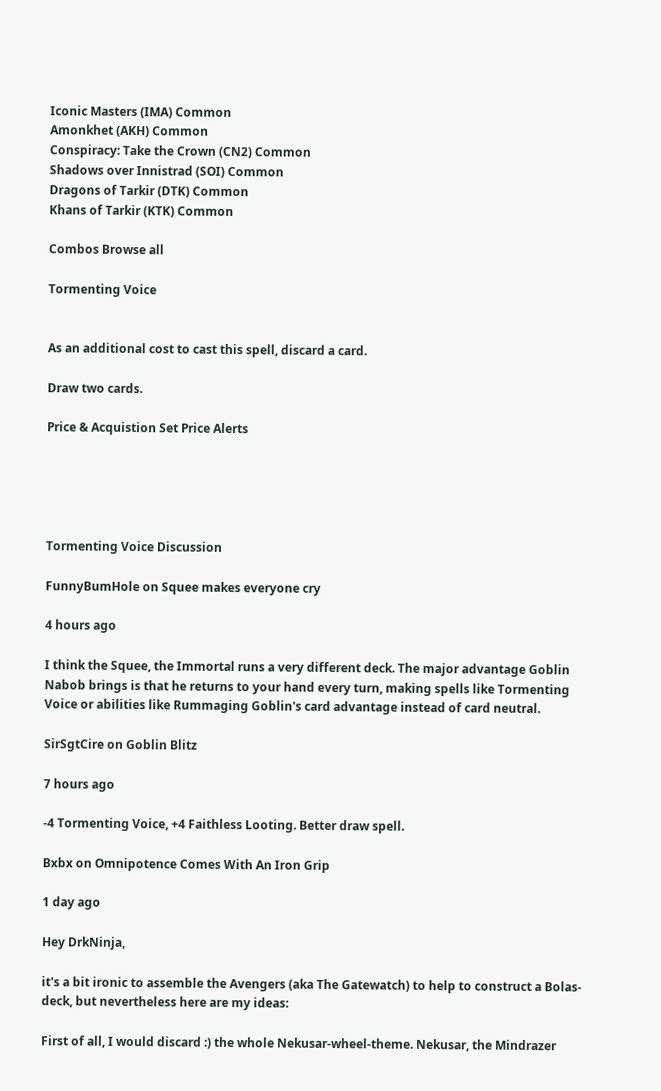Iconic Masters (IMA) Common
Amonkhet (AKH) Common
Conspiracy: Take the Crown (CN2) Common
Shadows over Innistrad (SOI) Common
Dragons of Tarkir (DTK) Common
Khans of Tarkir (KTK) Common

Combos Browse all

Tormenting Voice


As an additional cost to cast this spell, discard a card.

Draw two cards.

Price & Acquistion Set Price Alerts





Tormenting Voice Discussion

FunnyBumHole on Squee makes everyone cry

4 hours ago

I think the Squee, the Immortal runs a very different deck. The major advantage Goblin Nabob brings is that he returns to your hand every turn, making spells like Tormenting Voice or abilities like Rummaging Goblin's card advantage instead of card neutral.

SirSgtCire on Goblin Blitz

7 hours ago

-4 Tormenting Voice, +4 Faithless Looting. Better draw spell.

Bxbx on Omnipotence Comes With An Iron Grip

1 day ago

Hey DrkNinja,

it's a bit ironic to assemble the Avengers (aka The Gatewatch) to help to construct a Bolas-deck, but nevertheless here are my ideas:

First of all, I would discard :) the whole Nekusar-wheel-theme. Nekusar, the Mindrazer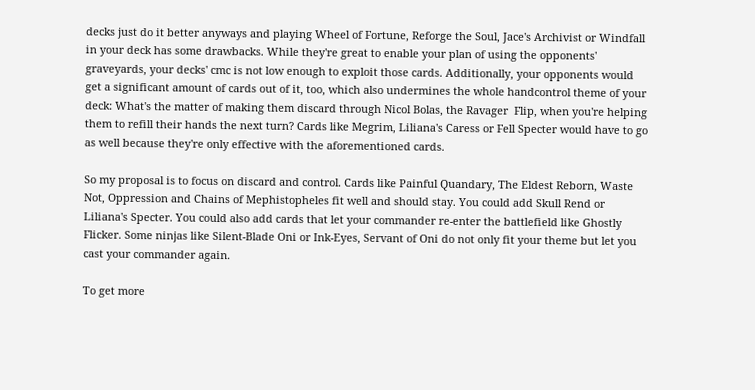decks just do it better anyways and playing Wheel of Fortune, Reforge the Soul, Jace's Archivist or Windfall in your deck has some drawbacks. While they're great to enable your plan of using the opponents' graveyards, your decks' cmc is not low enough to exploit those cards. Additionally, your opponents would get a significant amount of cards out of it, too, which also undermines the whole handcontrol theme of your deck: What's the matter of making them discard through Nicol Bolas, the Ravager  Flip, when you're helping them to refill their hands the next turn? Cards like Megrim, Liliana's Caress or Fell Specter would have to go as well because they're only effective with the aforementioned cards.

So my proposal is to focus on discard and control. Cards like Painful Quandary, The Eldest Reborn, Waste Not, Oppression and Chains of Mephistopheles fit well and should stay. You could add Skull Rend or Liliana's Specter. You could also add cards that let your commander re-enter the battlefield like Ghostly Flicker. Some ninjas like Silent-Blade Oni or Ink-Eyes, Servant of Oni do not only fit your theme but let you cast your commander again.

To get more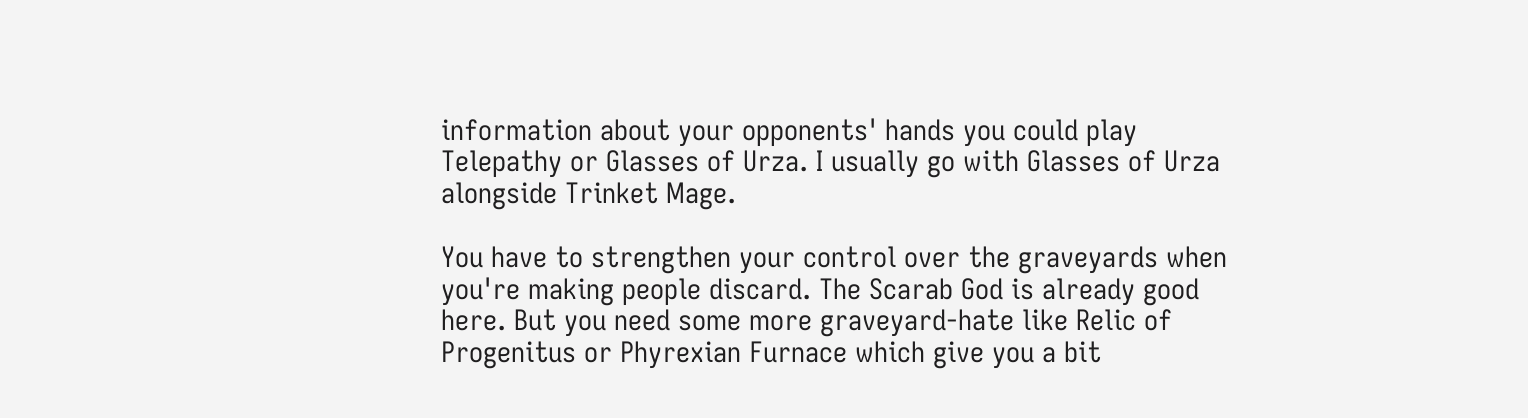information about your opponents' hands you could play Telepathy or Glasses of Urza. I usually go with Glasses of Urza alongside Trinket Mage.

You have to strengthen your control over the graveyards when you're making people discard. The Scarab God is already good here. But you need some more graveyard-hate like Relic of Progenitus or Phyrexian Furnace which give you a bit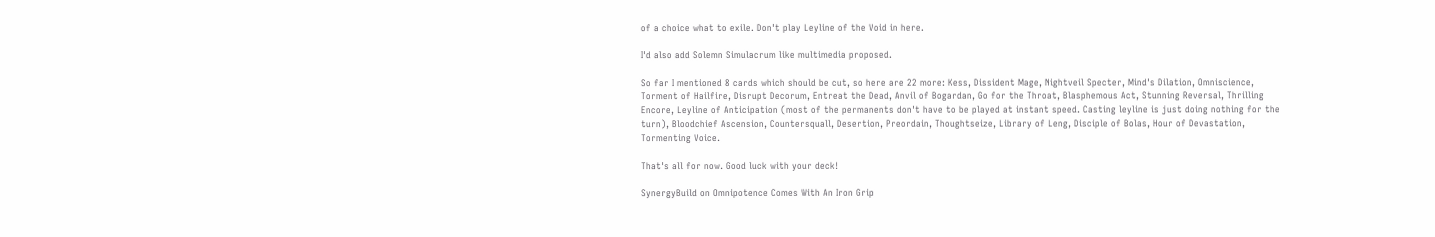of a choice what to exile. Don't play Leyline of the Void in here.

I'd also add Solemn Simulacrum like multimedia proposed.

So far I mentioned 8 cards which should be cut, so here are 22 more: Kess, Dissident Mage, Nightveil Specter, Mind's Dilation, Omniscience, Torment of Hailfire, Disrupt Decorum, Entreat the Dead, Anvil of Bogardan, Go for the Throat, Blasphemous Act, Stunning Reversal, Thrilling Encore, Leyline of Anticipation (most of the permanents don't have to be played at instant speed. Casting leyline is just doing nothing for the turn), Bloodchief Ascension, Countersquall, Desertion, Preordain, Thoughtseize, Library of Leng, Disciple of Bolas, Hour of Devastation, Tormenting Voice.

That's all for now. Good luck with your deck!

SynergyBuild on Omnipotence Comes With An Iron Grip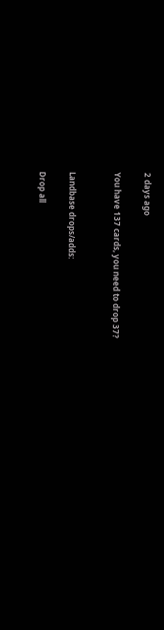2 days ago

You have 137 cards, you need to drop 37?


Landbase drops/adds:

Drop all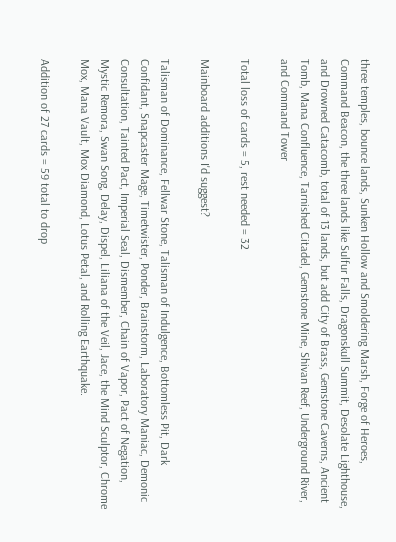three temples, bounce lands, Sunken Hollow and Smoldering Marsh, Forge of Heroes, Command Beacon, the three lands like Sulfur Falls, Dragonskull Summit, Desolate Lighthouse, and Drowned Catacomb, total of 13 lands, but add City of Brass, Gemstone Caverns, Ancient Tomb, Mana Confluence, Tarnished Citadel, Gemstone Mine, Shivan Reef, Underground River, and Command Tower

Total loss of cards = 5, rest needed = 32

Mainboard additions I'd suggest?

Talisman of Dominance, Fellwar Stone, Talisman of Indulgence, Bottomless Pit, Dark Confidant, Snapcaster Mage, Timetwister, Ponder, Brainstorm, Laboratory Maniac, Demonic Consultation, Tainted Pact, Imperial Seal, Dismember, Chain of Vapor, Pact of Negation, Mystic Remora, Swan Song, Delay, Dispel, Liliana of the Veil, Jace, the Mind Sculptor, Chrome Mox, Mana Vault, Mox Diamond, Lotus Petal, and Rolling Earthquake.

Addition of 27 cards = 59 total to drop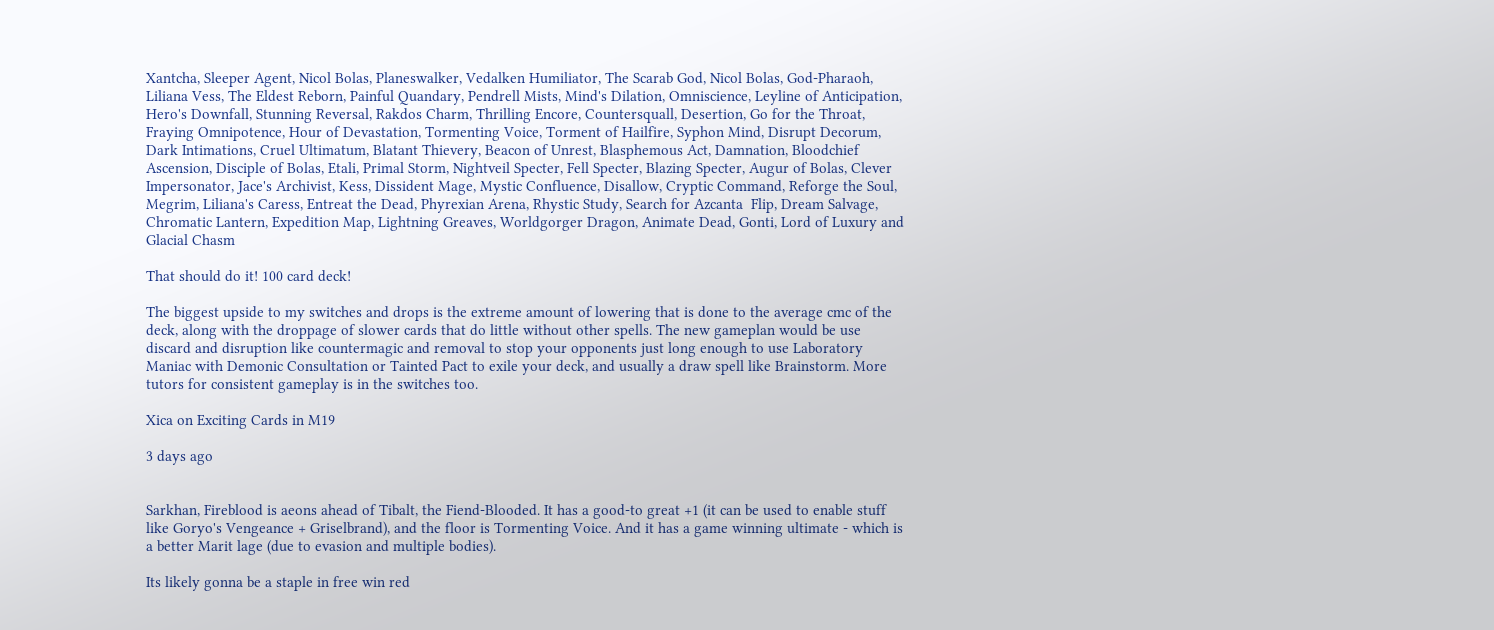Xantcha, Sleeper Agent, Nicol Bolas, Planeswalker, Vedalken Humiliator, The Scarab God, Nicol Bolas, God-Pharaoh, Liliana Vess, The Eldest Reborn, Painful Quandary, Pendrell Mists, Mind's Dilation, Omniscience, Leyline of Anticipation, Hero's Downfall, Stunning Reversal, Rakdos Charm, Thrilling Encore, Countersquall, Desertion, Go for the Throat, Fraying Omnipotence, Hour of Devastation, Tormenting Voice, Torment of Hailfire, Syphon Mind, Disrupt Decorum, Dark Intimations, Cruel Ultimatum, Blatant Thievery, Beacon of Unrest, Blasphemous Act, Damnation, Bloodchief Ascension, Disciple of Bolas, Etali, Primal Storm, Nightveil Specter, Fell Specter, Blazing Specter, Augur of Bolas, Clever Impersonator, Jace's Archivist, Kess, Dissident Mage, Mystic Confluence, Disallow, Cryptic Command, Reforge the Soul, Megrim, Liliana's Caress, Entreat the Dead, Phyrexian Arena, Rhystic Study, Search for Azcanta  Flip, Dream Salvage, Chromatic Lantern, Expedition Map, Lightning Greaves, Worldgorger Dragon, Animate Dead, Gonti, Lord of Luxury and Glacial Chasm

That should do it! 100 card deck!

The biggest upside to my switches and drops is the extreme amount of lowering that is done to the average cmc of the deck, along with the droppage of slower cards that do little without other spells. The new gameplan would be use discard and disruption like countermagic and removal to stop your opponents just long enough to use Laboratory Maniac with Demonic Consultation or Tainted Pact to exile your deck, and usually a draw spell like Brainstorm. More tutors for consistent gameplay is in the switches too.

Xica on Exciting Cards in M19

3 days ago


Sarkhan, Fireblood is aeons ahead of Tibalt, the Fiend-Blooded. It has a good-to great +1 (it can be used to enable stuff like Goryo's Vengeance + Griselbrand), and the floor is Tormenting Voice. And it has a game winning ultimate - which is a better Marit lage (due to evasion and multiple bodies).

Its likely gonna be a staple in free win red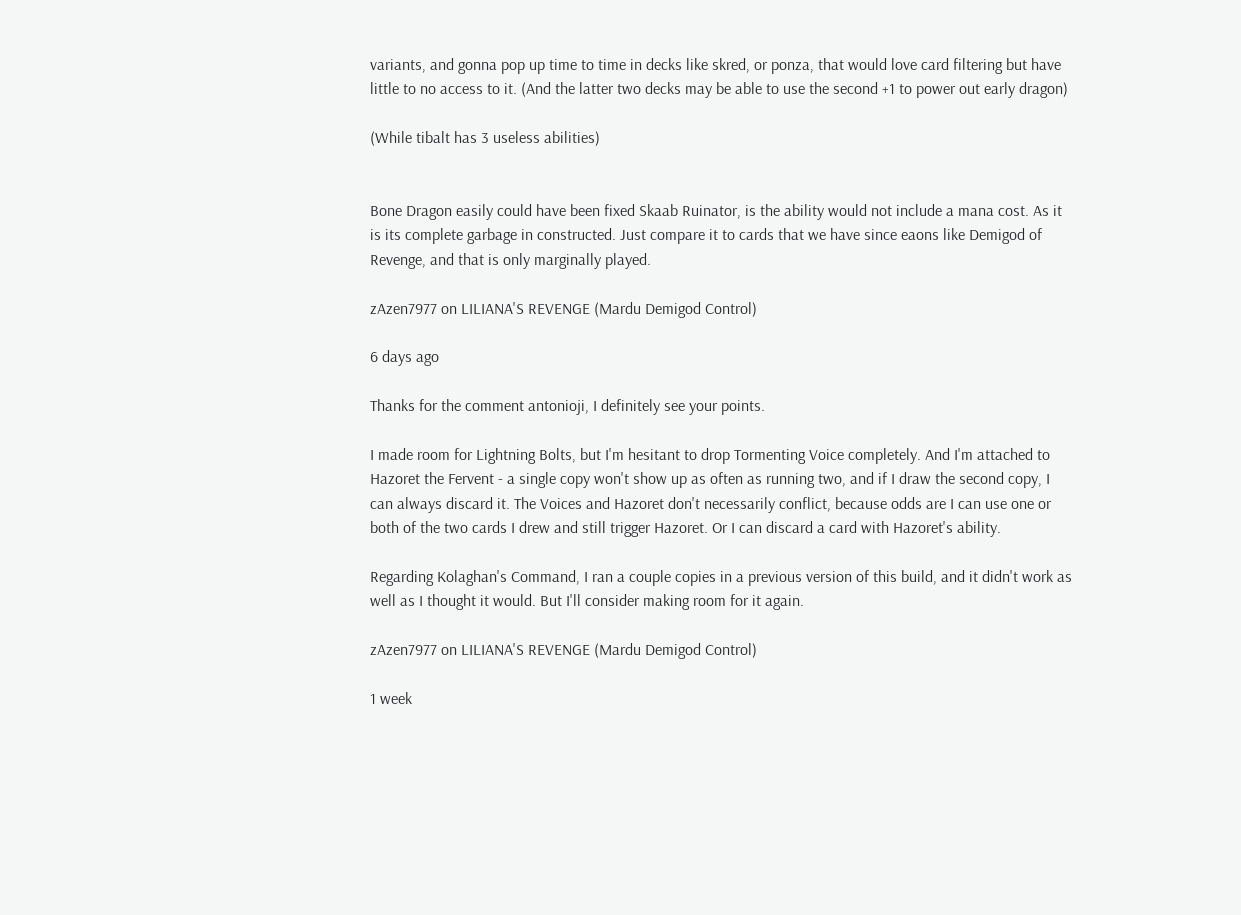variants, and gonna pop up time to time in decks like skred, or ponza, that would love card filtering but have little to no access to it. (And the latter two decks may be able to use the second +1 to power out early dragon)

(While tibalt has 3 useless abilities)


Bone Dragon easily could have been fixed Skaab Ruinator, is the ability would not include a mana cost. As it is its complete garbage in constructed. Just compare it to cards that we have since eaons like Demigod of Revenge, and that is only marginally played.

zAzen7977 on LILIANA'S REVENGE (Mardu Demigod Control)

6 days ago

Thanks for the comment antonioji, I definitely see your points.

I made room for Lightning Bolts, but I'm hesitant to drop Tormenting Voice completely. And I'm attached to Hazoret the Fervent - a single copy won't show up as often as running two, and if I draw the second copy, I can always discard it. The Voices and Hazoret don't necessarily conflict, because odds are I can use one or both of the two cards I drew and still trigger Hazoret. Or I can discard a card with Hazoret's ability.

Regarding Kolaghan's Command, I ran a couple copies in a previous version of this build, and it didn't work as well as I thought it would. But I'll consider making room for it again.

zAzen7977 on LILIANA'S REVENGE (Mardu Demigod Control)

1 week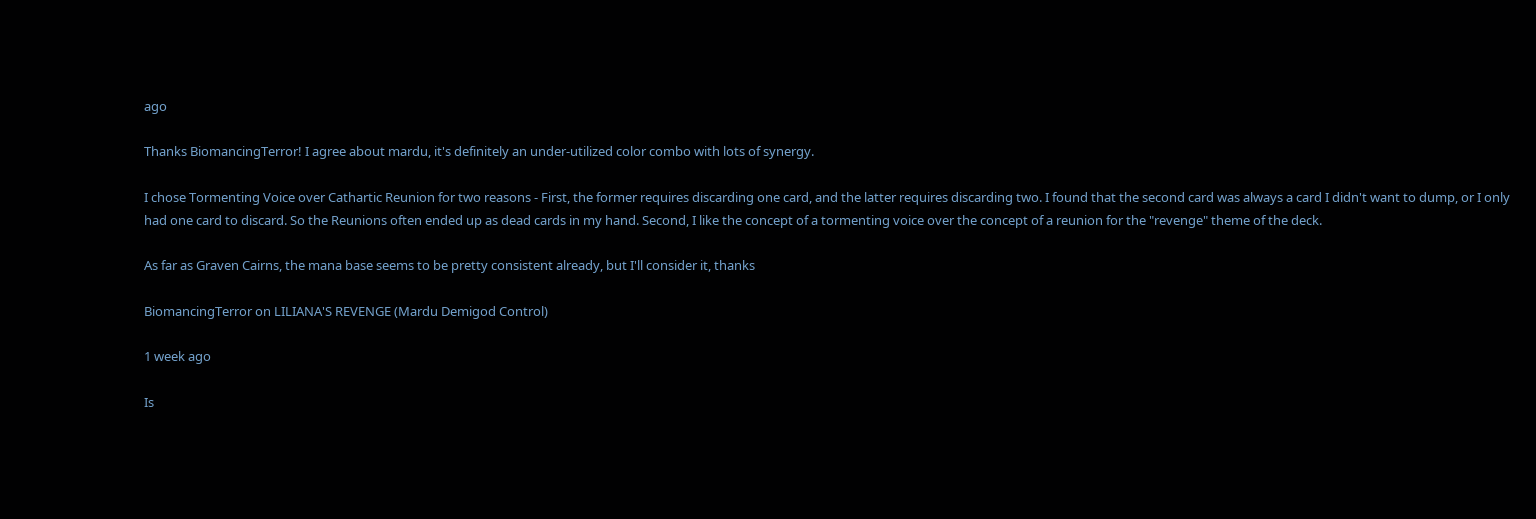ago

Thanks BiomancingTerror! I agree about mardu, it's definitely an under-utilized color combo with lots of synergy.

I chose Tormenting Voice over Cathartic Reunion for two reasons - First, the former requires discarding one card, and the latter requires discarding two. I found that the second card was always a card I didn't want to dump, or I only had one card to discard. So the Reunions often ended up as dead cards in my hand. Second, I like the concept of a tormenting voice over the concept of a reunion for the "revenge" theme of the deck.

As far as Graven Cairns, the mana base seems to be pretty consistent already, but I'll consider it, thanks

BiomancingTerror on LILIANA'S REVENGE (Mardu Demigod Control)

1 week ago

Is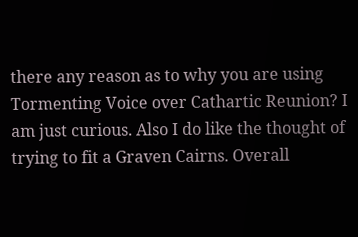there any reason as to why you are using Tormenting Voice over Cathartic Reunion? I am just curious. Also I do like the thought of trying to fit a Graven Cairns. Overall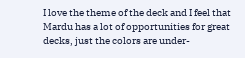I love the theme of the deck and I feel that Mardu has a lot of opportunities for great decks, just the colors are under-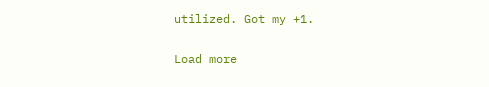utilized. Got my +1.

Load more